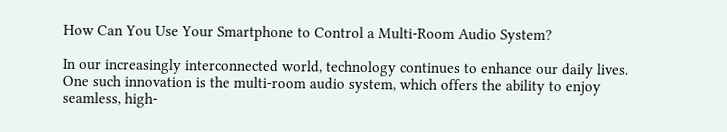How Can You Use Your Smartphone to Control a Multi-Room Audio System?

In our increasingly interconnected world, technology continues to enhance our daily lives. One such innovation is the multi-room audio system, which offers the ability to enjoy seamless, high-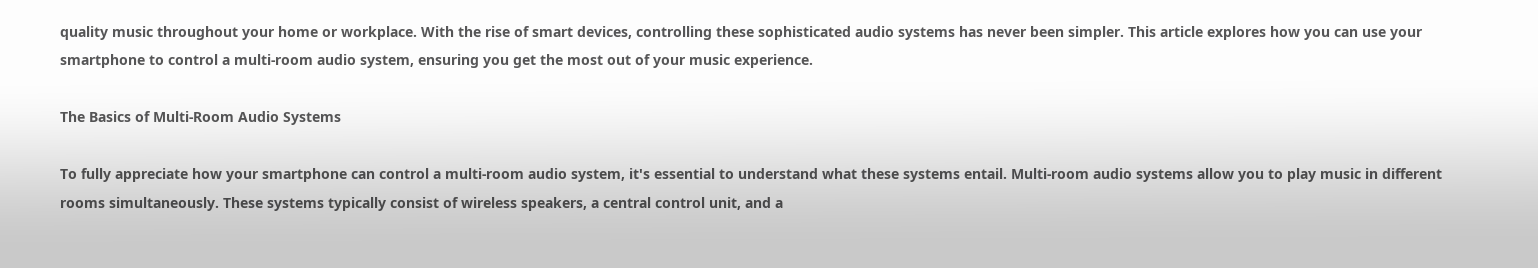quality music throughout your home or workplace. With the rise of smart devices, controlling these sophisticated audio systems has never been simpler. This article explores how you can use your smartphone to control a multi-room audio system, ensuring you get the most out of your music experience.

The Basics of Multi-Room Audio Systems

To fully appreciate how your smartphone can control a multi-room audio system, it's essential to understand what these systems entail. Multi-room audio systems allow you to play music in different rooms simultaneously. These systems typically consist of wireless speakers, a central control unit, and a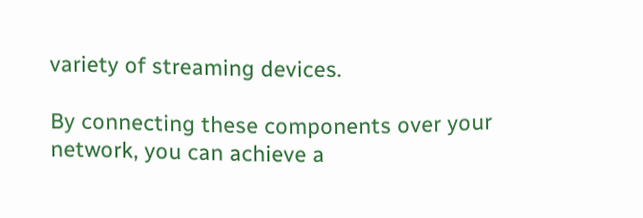variety of streaming devices.

By connecting these components over your network, you can achieve a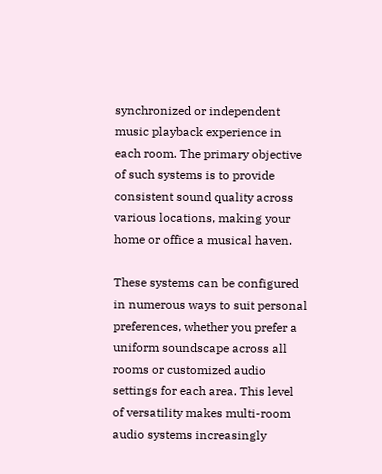synchronized or independent music playback experience in each room. The primary objective of such systems is to provide consistent sound quality across various locations, making your home or office a musical haven.

These systems can be configured in numerous ways to suit personal preferences, whether you prefer a uniform soundscape across all rooms or customized audio settings for each area. This level of versatility makes multi-room audio systems increasingly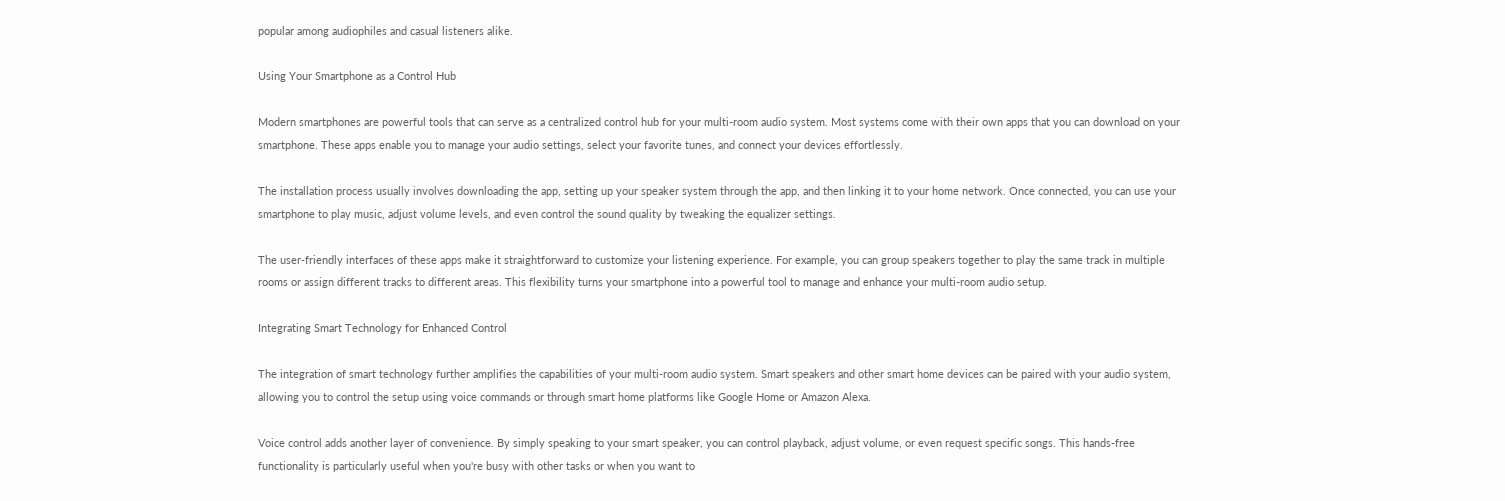popular among audiophiles and casual listeners alike.

Using Your Smartphone as a Control Hub

Modern smartphones are powerful tools that can serve as a centralized control hub for your multi-room audio system. Most systems come with their own apps that you can download on your smartphone. These apps enable you to manage your audio settings, select your favorite tunes, and connect your devices effortlessly.

The installation process usually involves downloading the app, setting up your speaker system through the app, and then linking it to your home network. Once connected, you can use your smartphone to play music, adjust volume levels, and even control the sound quality by tweaking the equalizer settings.

The user-friendly interfaces of these apps make it straightforward to customize your listening experience. For example, you can group speakers together to play the same track in multiple rooms or assign different tracks to different areas. This flexibility turns your smartphone into a powerful tool to manage and enhance your multi-room audio setup.

Integrating Smart Technology for Enhanced Control

The integration of smart technology further amplifies the capabilities of your multi-room audio system. Smart speakers and other smart home devices can be paired with your audio system, allowing you to control the setup using voice commands or through smart home platforms like Google Home or Amazon Alexa.

Voice control adds another layer of convenience. By simply speaking to your smart speaker, you can control playback, adjust volume, or even request specific songs. This hands-free functionality is particularly useful when you're busy with other tasks or when you want to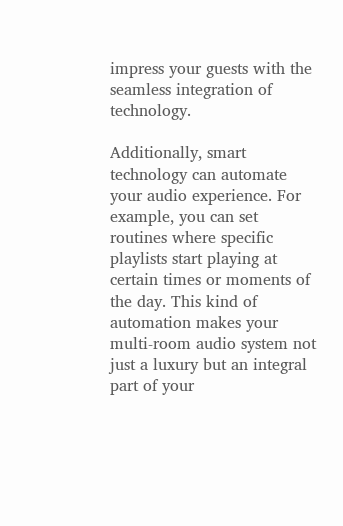impress your guests with the seamless integration of technology.

Additionally, smart technology can automate your audio experience. For example, you can set routines where specific playlists start playing at certain times or moments of the day. This kind of automation makes your multi-room audio system not just a luxury but an integral part of your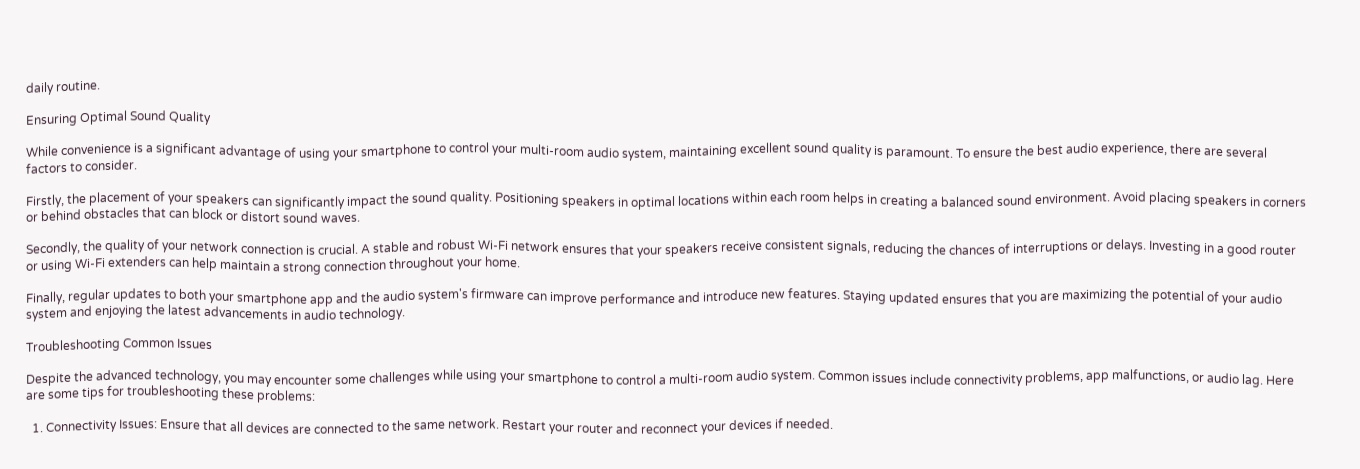daily routine.

Ensuring Optimal Sound Quality

While convenience is a significant advantage of using your smartphone to control your multi-room audio system, maintaining excellent sound quality is paramount. To ensure the best audio experience, there are several factors to consider.

Firstly, the placement of your speakers can significantly impact the sound quality. Positioning speakers in optimal locations within each room helps in creating a balanced sound environment. Avoid placing speakers in corners or behind obstacles that can block or distort sound waves.

Secondly, the quality of your network connection is crucial. A stable and robust Wi-Fi network ensures that your speakers receive consistent signals, reducing the chances of interruptions or delays. Investing in a good router or using Wi-Fi extenders can help maintain a strong connection throughout your home.

Finally, regular updates to both your smartphone app and the audio system's firmware can improve performance and introduce new features. Staying updated ensures that you are maximizing the potential of your audio system and enjoying the latest advancements in audio technology.

Troubleshooting Common Issues

Despite the advanced technology, you may encounter some challenges while using your smartphone to control a multi-room audio system. Common issues include connectivity problems, app malfunctions, or audio lag. Here are some tips for troubleshooting these problems:

  1. Connectivity Issues: Ensure that all devices are connected to the same network. Restart your router and reconnect your devices if needed.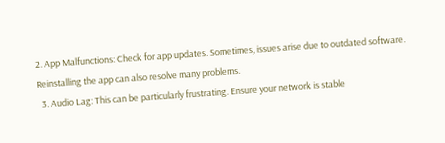2. App Malfunctions: Check for app updates. Sometimes, issues arise due to outdated software. Reinstalling the app can also resolve many problems.
  3. Audio Lag: This can be particularly frustrating. Ensure your network is stable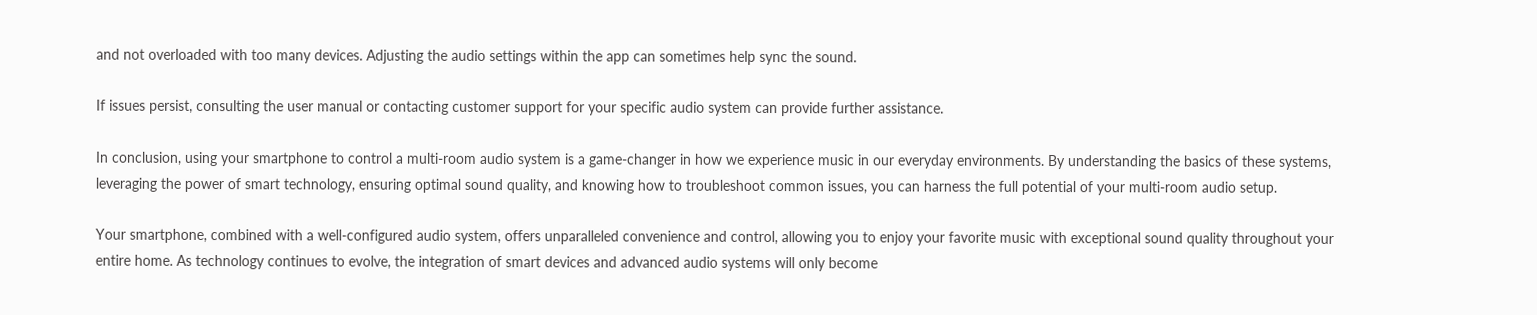and not overloaded with too many devices. Adjusting the audio settings within the app can sometimes help sync the sound.

If issues persist, consulting the user manual or contacting customer support for your specific audio system can provide further assistance.

In conclusion, using your smartphone to control a multi-room audio system is a game-changer in how we experience music in our everyday environments. By understanding the basics of these systems, leveraging the power of smart technology, ensuring optimal sound quality, and knowing how to troubleshoot common issues, you can harness the full potential of your multi-room audio setup.

Your smartphone, combined with a well-configured audio system, offers unparalleled convenience and control, allowing you to enjoy your favorite music with exceptional sound quality throughout your entire home. As technology continues to evolve, the integration of smart devices and advanced audio systems will only become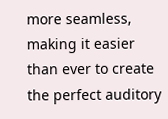more seamless, making it easier than ever to create the perfect auditory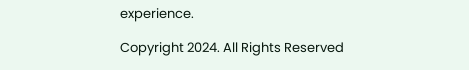experience.

Copyright 2024. All Rights Reserved